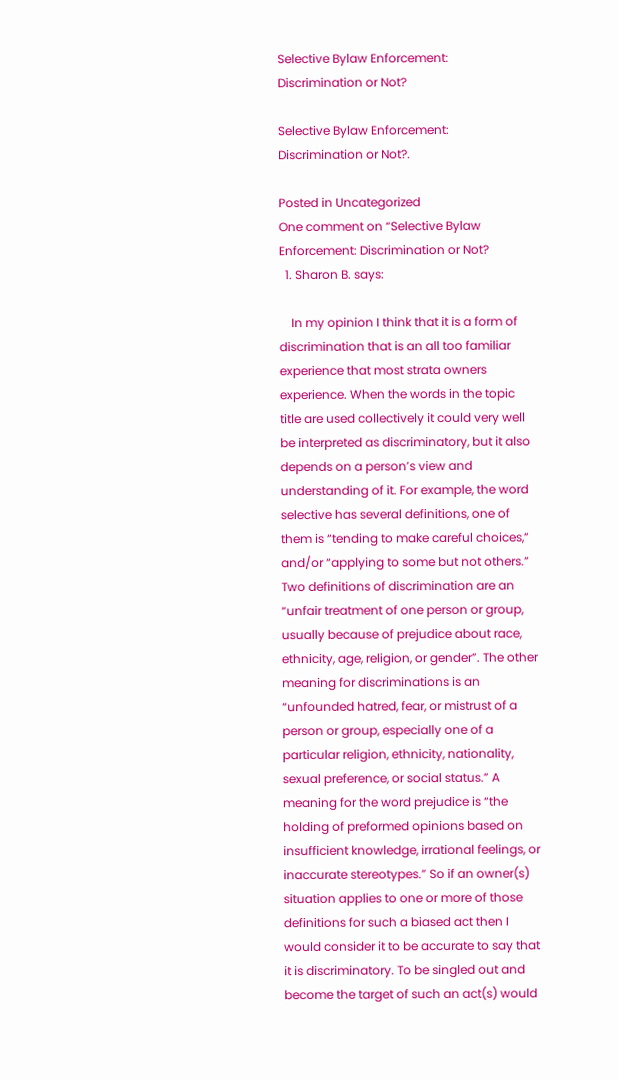Selective Bylaw Enforcement: Discrimination or Not?

Selective Bylaw Enforcement: Discrimination or Not?.

Posted in Uncategorized
One comment on “Selective Bylaw Enforcement: Discrimination or Not?
  1. Sharon B. says:

    In my opinion I think that it is a form of discrimination that is an all too familiar experience that most strata owners experience. When the words in the topic title are used collectively it could very well be interpreted as discriminatory, but it also depends on a person’s view and understanding of it. For example, the word selective has several definitions, one of them is “tending to make careful choices,” and/or “applying to some but not others.” Two definitions of discrimination are an “unfair treatment of one person or group, usually because of prejudice about race, ethnicity, age, religion, or gender”. The other meaning for discriminations is an “unfounded hatred, fear, or mistrust of a person or group, especially one of a particular religion, ethnicity, nationality, sexual preference, or social status.” A meaning for the word prejudice is “the holding of preformed opinions based on insufficient knowledge, irrational feelings, or inaccurate stereotypes.” So if an owner(s) situation applies to one or more of those definitions for such a biased act then I would consider it to be accurate to say that it is discriminatory. To be singled out and become the target of such an act(s) would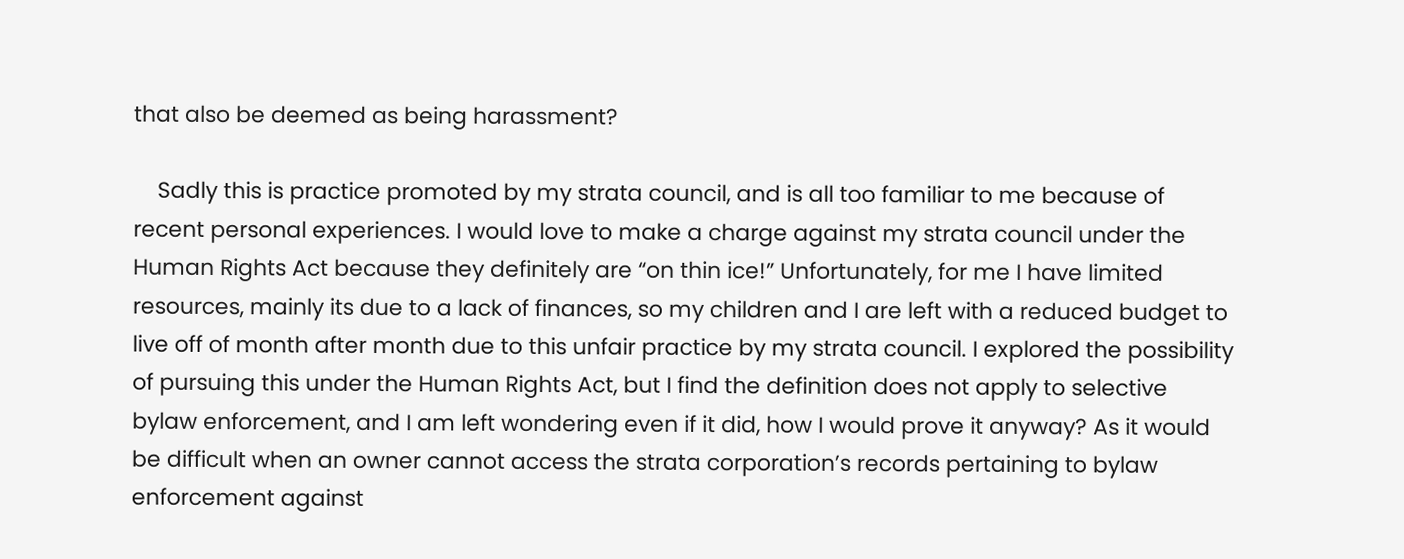that also be deemed as being harassment?

    Sadly this is practice promoted by my strata council, and is all too familiar to me because of recent personal experiences. I would love to make a charge against my strata council under the Human Rights Act because they definitely are “on thin ice!” Unfortunately, for me I have limited resources, mainly its due to a lack of finances, so my children and I are left with a reduced budget to live off of month after month due to this unfair practice by my strata council. I explored the possibility of pursuing this under the Human Rights Act, but I find the definition does not apply to selective bylaw enforcement, and I am left wondering even if it did, how I would prove it anyway? As it would be difficult when an owner cannot access the strata corporation’s records pertaining to bylaw enforcement against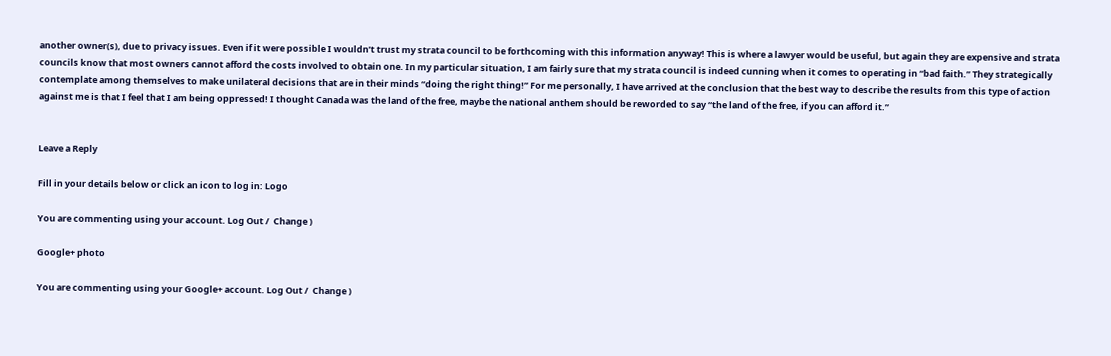another owner(s), due to privacy issues. Even if it were possible I wouldn’t trust my strata council to be forthcoming with this information anyway! This is where a lawyer would be useful, but again they are expensive and strata councils know that most owners cannot afford the costs involved to obtain one. In my particular situation, I am fairly sure that my strata council is indeed cunning when it comes to operating in “bad faith.” They strategically contemplate among themselves to make unilateral decisions that are in their minds “doing the right thing!” For me personally, I have arrived at the conclusion that the best way to describe the results from this type of action against me is that I feel that I am being oppressed! I thought Canada was the land of the free, maybe the national anthem should be reworded to say “the land of the free, if you can afford it.”


Leave a Reply

Fill in your details below or click an icon to log in: Logo

You are commenting using your account. Log Out /  Change )

Google+ photo

You are commenting using your Google+ account. Log Out /  Change )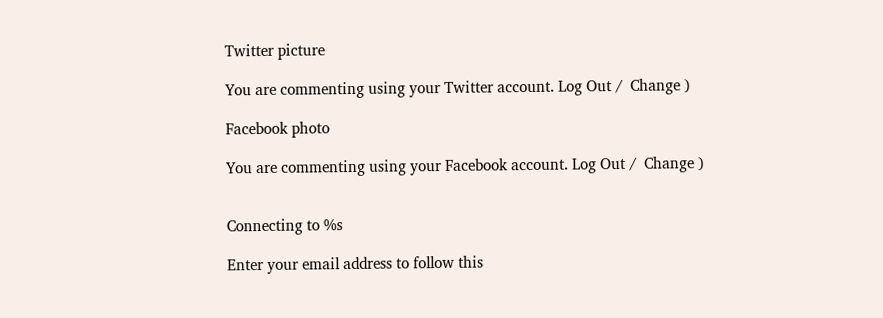Twitter picture

You are commenting using your Twitter account. Log Out /  Change )

Facebook photo

You are commenting using your Facebook account. Log Out /  Change )


Connecting to %s

Enter your email address to follow this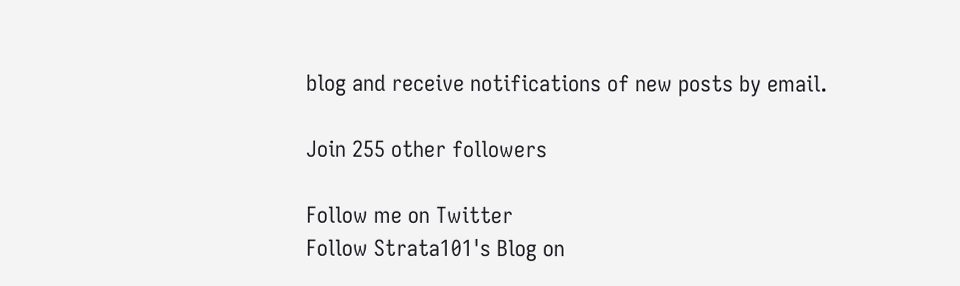blog and receive notifications of new posts by email.

Join 255 other followers

Follow me on Twitter
Follow Strata101's Blog on